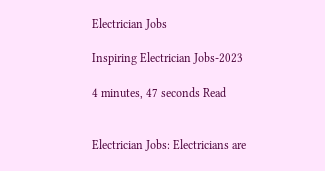Electrician Jobs

Inspiring Electrician Jobs-2023

4 minutes, 47 seconds Read


Electrician Jobs: Electricians are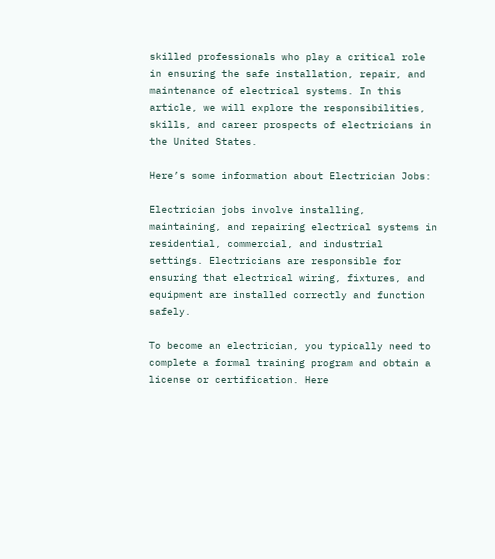skilled professionals who play a critical role in ensuring the safe installation, repair, and maintenance of electrical systems. In this article, we will explore the responsibilities, skills, and career prospects of electricians in the United States.

Here’s some information about Electrician Jobs:

Electrician jobs involve installing, maintaining, and repairing electrical systems in residential, commercial, and industrial settings. Electricians are responsible for ensuring that electrical wiring, fixtures, and equipment are installed correctly and function safely.

To become an electrician, you typically need to complete a formal training program and obtain a license or certification. Here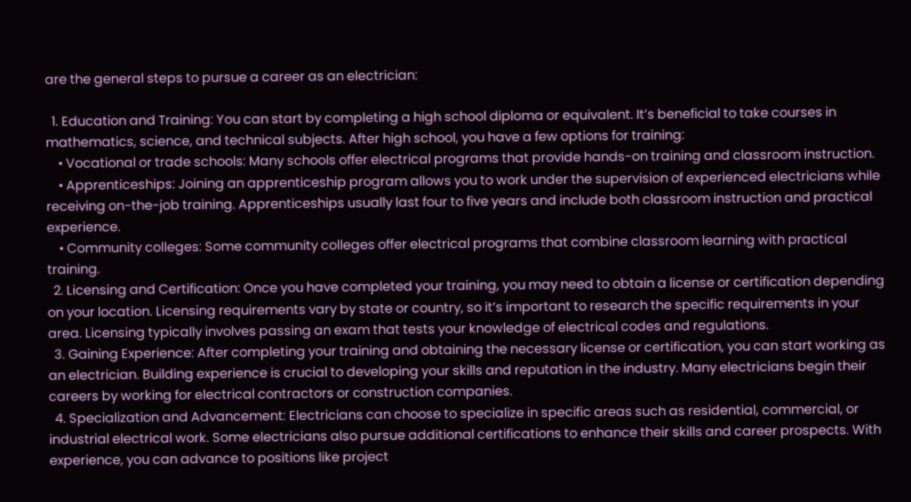are the general steps to pursue a career as an electrician:

  1. Education and Training: You can start by completing a high school diploma or equivalent. It’s beneficial to take courses in mathematics, science, and technical subjects. After high school, you have a few options for training:
    • Vocational or trade schools: Many schools offer electrical programs that provide hands-on training and classroom instruction.
    • Apprenticeships: Joining an apprenticeship program allows you to work under the supervision of experienced electricians while receiving on-the-job training. Apprenticeships usually last four to five years and include both classroom instruction and practical experience.
    • Community colleges: Some community colleges offer electrical programs that combine classroom learning with practical training.
  2. Licensing and Certification: Once you have completed your training, you may need to obtain a license or certification depending on your location. Licensing requirements vary by state or country, so it’s important to research the specific requirements in your area. Licensing typically involves passing an exam that tests your knowledge of electrical codes and regulations.
  3. Gaining Experience: After completing your training and obtaining the necessary license or certification, you can start working as an electrician. Building experience is crucial to developing your skills and reputation in the industry. Many electricians begin their careers by working for electrical contractors or construction companies.
  4. Specialization and Advancement: Electricians can choose to specialize in specific areas such as residential, commercial, or industrial electrical work. Some electricians also pursue additional certifications to enhance their skills and career prospects. With experience, you can advance to positions like project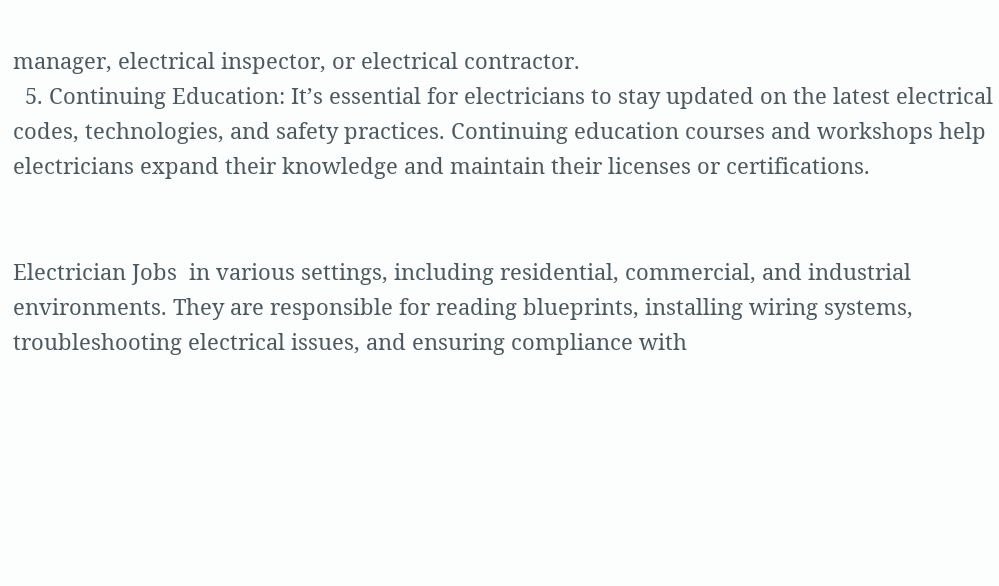manager, electrical inspector, or electrical contractor.
  5. Continuing Education: It’s essential for electricians to stay updated on the latest electrical codes, technologies, and safety practices. Continuing education courses and workshops help electricians expand their knowledge and maintain their licenses or certifications.


Electrician Jobs  in various settings, including residential, commercial, and industrial environments. They are responsible for reading blueprints, installing wiring systems, troubleshooting electrical issues, and ensuring compliance with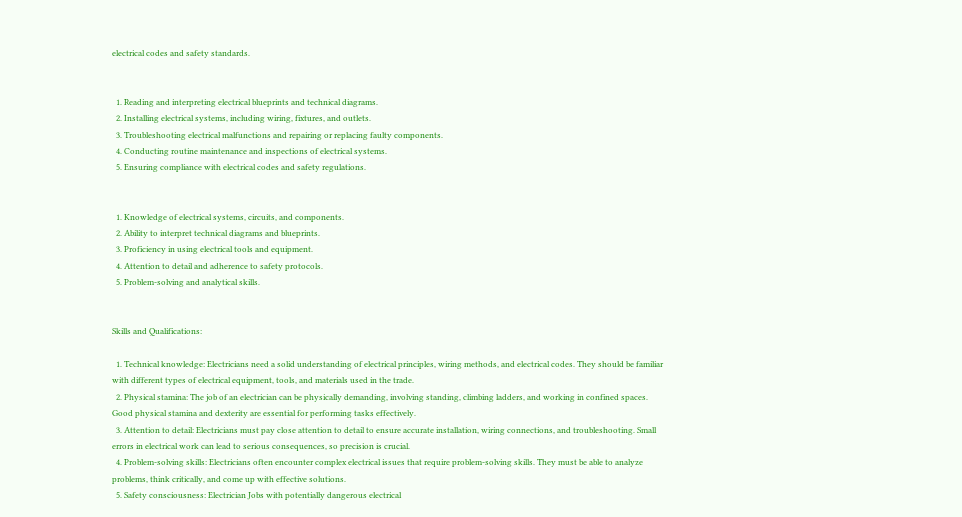electrical codes and safety standards.


  1. Reading and interpreting electrical blueprints and technical diagrams.
  2. Installing electrical systems, including wiring, fixtures, and outlets.
  3. Troubleshooting electrical malfunctions and repairing or replacing faulty components.
  4. Conducting routine maintenance and inspections of electrical systems.
  5. Ensuring compliance with electrical codes and safety regulations.


  1. Knowledge of electrical systems, circuits, and components.
  2. Ability to interpret technical diagrams and blueprints.
  3. Proficiency in using electrical tools and equipment.
  4. Attention to detail and adherence to safety protocols.
  5. Problem-solving and analytical skills.


Skills and Qualifications:

  1. Technical knowledge: Electricians need a solid understanding of electrical principles, wiring methods, and electrical codes. They should be familiar with different types of electrical equipment, tools, and materials used in the trade.
  2. Physical stamina: The job of an electrician can be physically demanding, involving standing, climbing ladders, and working in confined spaces. Good physical stamina and dexterity are essential for performing tasks effectively.
  3. Attention to detail: Electricians must pay close attention to detail to ensure accurate installation, wiring connections, and troubleshooting. Small errors in electrical work can lead to serious consequences, so precision is crucial.
  4. Problem-solving skills: Electricians often encounter complex electrical issues that require problem-solving skills. They must be able to analyze problems, think critically, and come up with effective solutions.
  5. Safety consciousness: Electrician Jobs with potentially dangerous electrical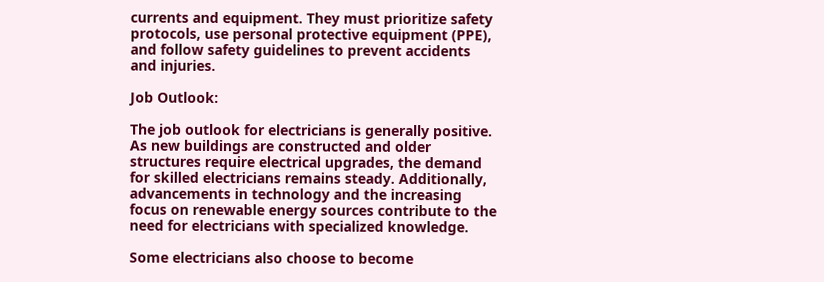currents and equipment. They must prioritize safety protocols, use personal protective equipment (PPE), and follow safety guidelines to prevent accidents and injuries.

Job Outlook:

The job outlook for electricians is generally positive. As new buildings are constructed and older structures require electrical upgrades, the demand for skilled electricians remains steady. Additionally, advancements in technology and the increasing focus on renewable energy sources contribute to the need for electricians with specialized knowledge.

Some electricians also choose to become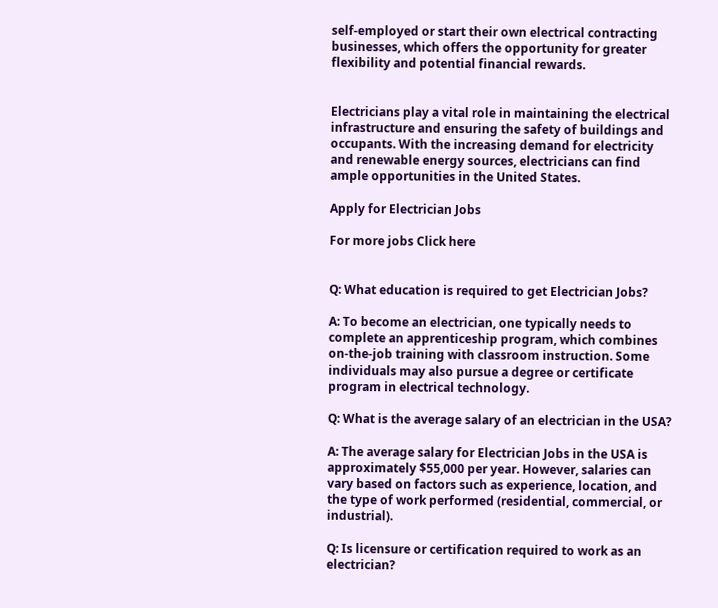self-employed or start their own electrical contracting businesses, which offers the opportunity for greater flexibility and potential financial rewards.


Electricians play a vital role in maintaining the electrical infrastructure and ensuring the safety of buildings and occupants. With the increasing demand for electricity and renewable energy sources, electricians can find ample opportunities in the United States.

Apply for Electrician Jobs

For more jobs Click here


Q: What education is required to get Electrician Jobs?

A: To become an electrician, one typically needs to complete an apprenticeship program, which combines on-the-job training with classroom instruction. Some individuals may also pursue a degree or certificate program in electrical technology.

Q: What is the average salary of an electrician in the USA?

A: The average salary for Electrician Jobs in the USA is approximately $55,000 per year. However, salaries can vary based on factors such as experience, location, and the type of work performed (residential, commercial, or industrial).

Q: Is licensure or certification required to work as an electrician?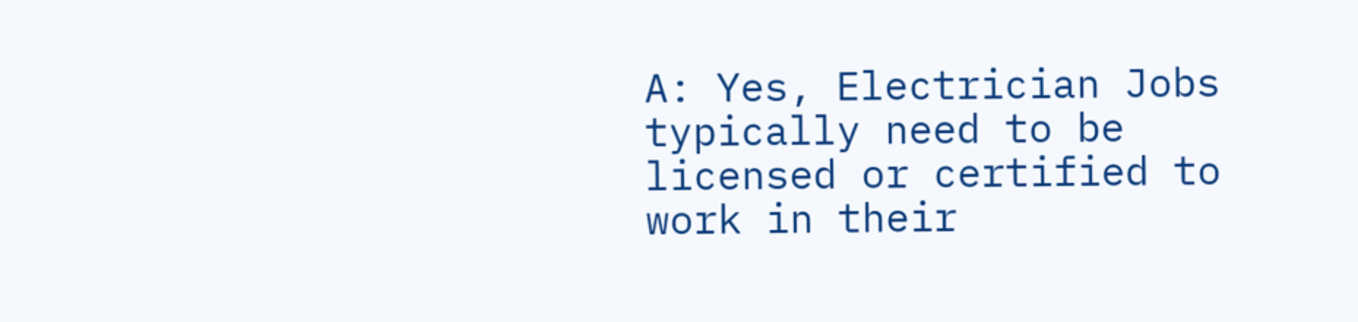A: Yes, Electrician Jobs typically need to be licensed or certified to work in their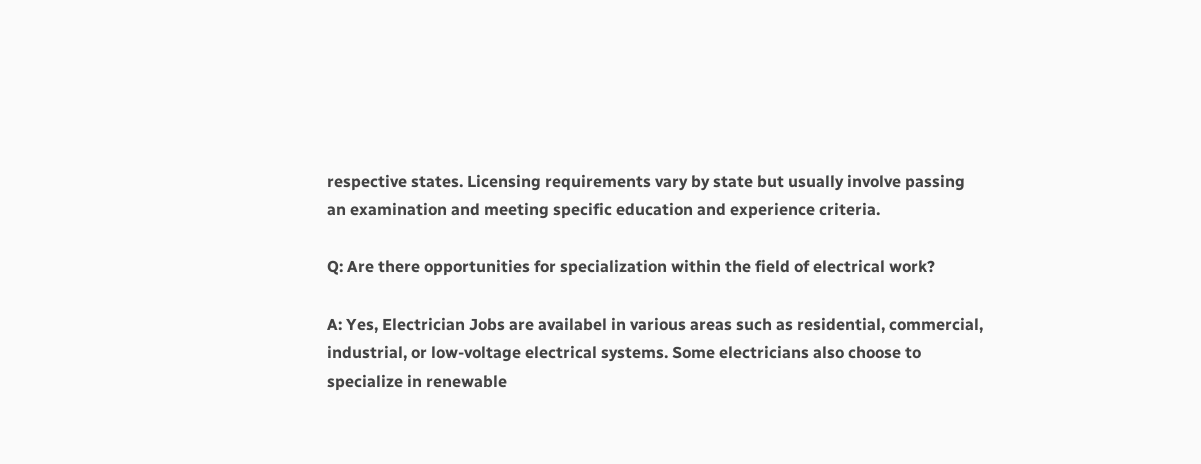respective states. Licensing requirements vary by state but usually involve passing an examination and meeting specific education and experience criteria.

Q: Are there opportunities for specialization within the field of electrical work?

A: Yes, Electrician Jobs are availabel in various areas such as residential, commercial, industrial, or low-voltage electrical systems. Some electricians also choose to specialize in renewable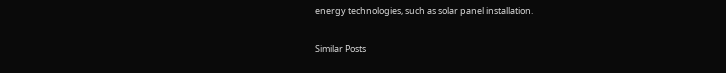energy technologies, such as solar panel installation.

Similar Posts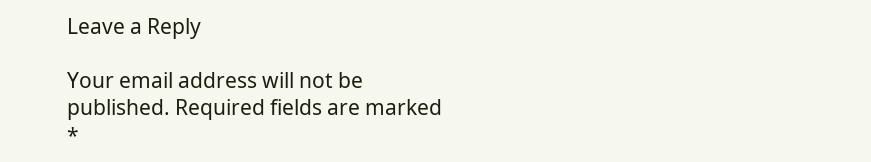Leave a Reply

Your email address will not be published. Required fields are marked *